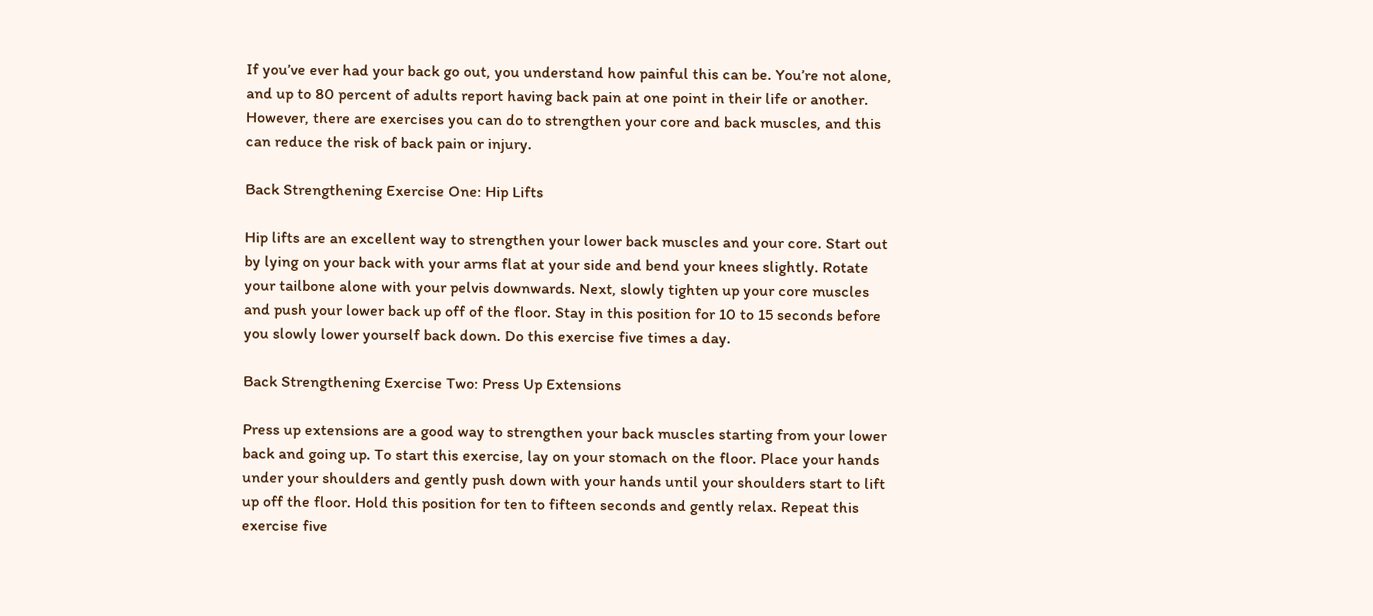If you’ve ever had your back go out, you understand how painful this can be. You’re not alone, and up to 80 percent of adults report having back pain at one point in their life or another. However, there are exercises you can do to strengthen your core and back muscles, and this can reduce the risk of back pain or injury.

Back Strengthening Exercise One: Hip Lifts

Hip lifts are an excellent way to strengthen your lower back muscles and your core. Start out by lying on your back with your arms flat at your side and bend your knees slightly. Rotate your tailbone alone with your pelvis downwards. Next, slowly tighten up your core muscles and push your lower back up off of the floor. Stay in this position for 10 to 15 seconds before you slowly lower yourself back down. Do this exercise five times a day.

Back Strengthening Exercise Two: Press Up Extensions

Press up extensions are a good way to strengthen your back muscles starting from your lower back and going up. To start this exercise, lay on your stomach on the floor. Place your hands under your shoulders and gently push down with your hands until your shoulders start to lift up off the floor. Hold this position for ten to fifteen seconds and gently relax. Repeat this exercise five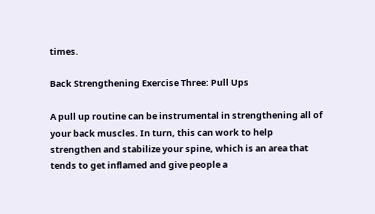times.

Back Strengthening Exercise Three: Pull Ups

A pull up routine can be instrumental in strengthening all of your back muscles. In turn, this can work to help strengthen and stabilize your spine, which is an area that tends to get inflamed and give people a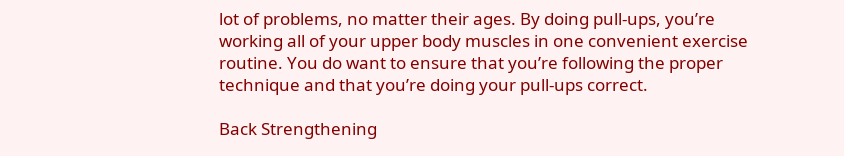lot of problems, no matter their ages. By doing pull-ups, you’re working all of your upper body muscles in one convenient exercise routine. You do want to ensure that you’re following the proper technique and that you’re doing your pull-ups correct.

Back Strengthening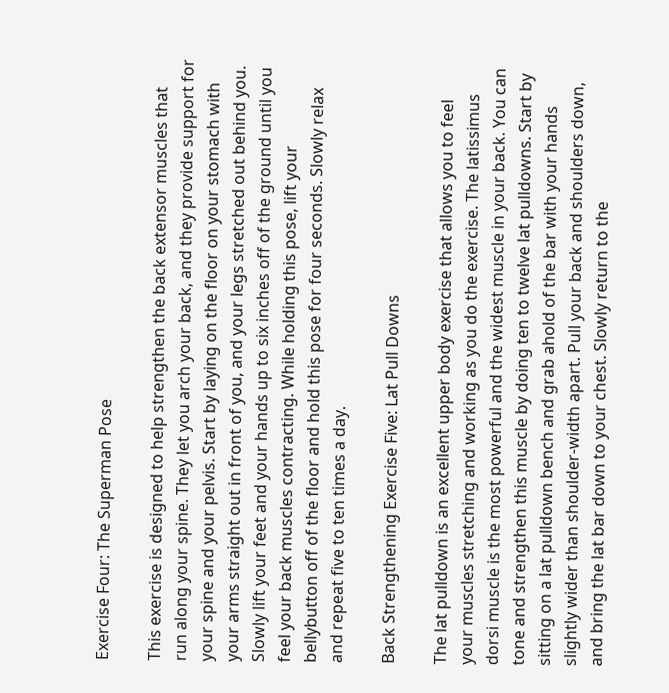Exercise Four: The Superman Pose

This exercise is designed to help strengthen the back extensor muscles that run along your spine. They let you arch your back, and they provide support for your spine and your pelvis. Start by laying on the floor on your stomach with your arms straight out in front of you, and your legs stretched out behind you. Slowly lift your feet and your hands up to six inches off of the ground until you feel your back muscles contracting. While holding this pose, lift your bellybutton off of the floor and hold this pose for four seconds. Slowly relax and repeat five to ten times a day.

Back Strengthening Exercise Five: Lat Pull Downs

The lat pulldown is an excellent upper body exercise that allows you to feel your muscles stretching and working as you do the exercise. The latissimus dorsi muscle is the most powerful and the widest muscle in your back. You can tone and strengthen this muscle by doing ten to twelve lat pulldowns. Start by sitting on a lat pulldown bench and grab ahold of the bar with your hands slightly wider than shoulder-width apart. Pull your back and shoulders down, and bring the lat bar down to your chest. Slowly return to the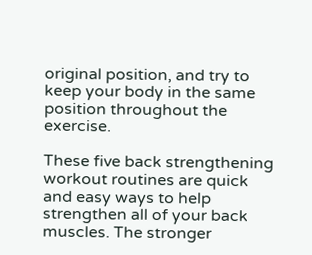original position, and try to keep your body in the same position throughout the exercise.

These five back strengthening workout routines are quick and easy ways to help strengthen all of your back muscles. The stronger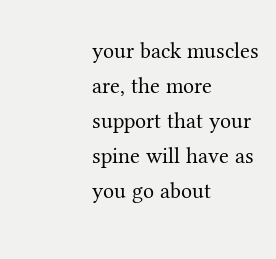your back muscles are, the more support that your spine will have as you go about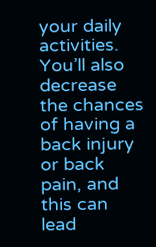your daily activities. You’ll also decrease the chances of having a back injury or back pain, and this can lead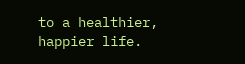to a healthier, happier life.